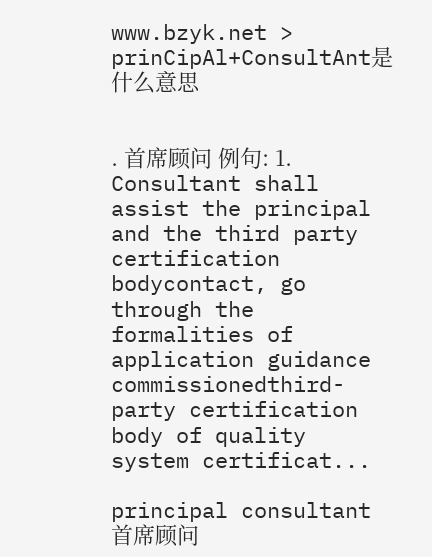www.bzyk.net > prinCipAl+ConsultAnt是什么意思


. 首席顾问 例句: 1. Consultant shall assist the principal and the third party certification bodycontact, go through the formalities of application guidance commissionedthird-party certification body of quality system certificat...

principal consultant 首席顾问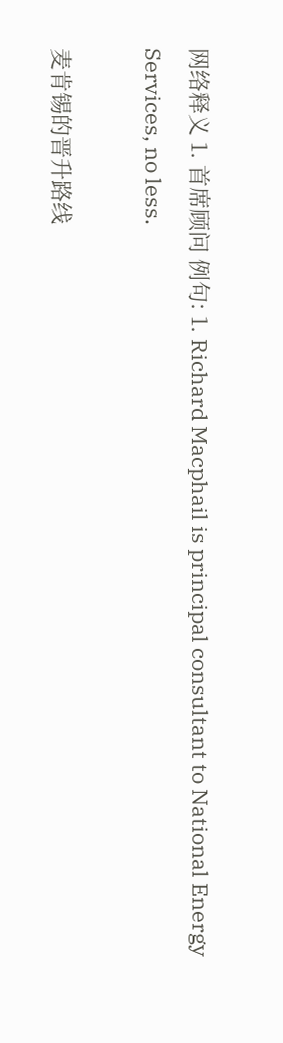网络释义 1. 首席顾问 例句: 1. Richard Macphail is principal consultant to National Energy Services, no less.

麦肯锡的晋升路线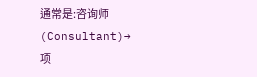通常是:咨询师(Consultant)→ 项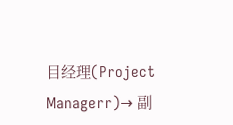目经理(Project Managerr)→ 副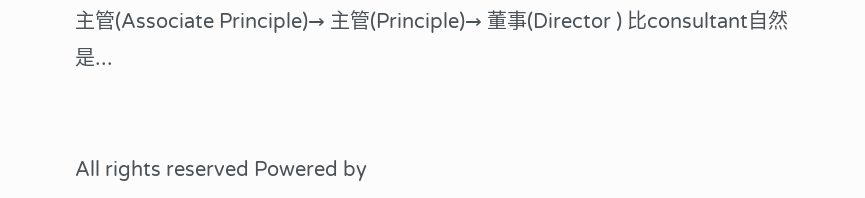主管(Associate Principle)→ 主管(Principle)→ 董事(Director ) 比consultant自然是...


All rights reserved Powered by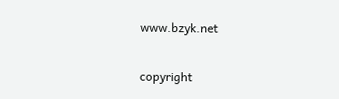www.bzyk.net

copyright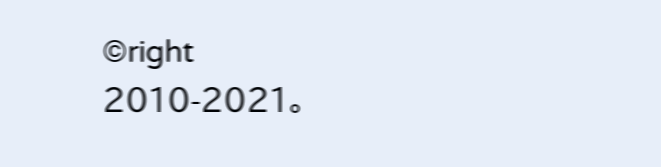©right 2010-2021。